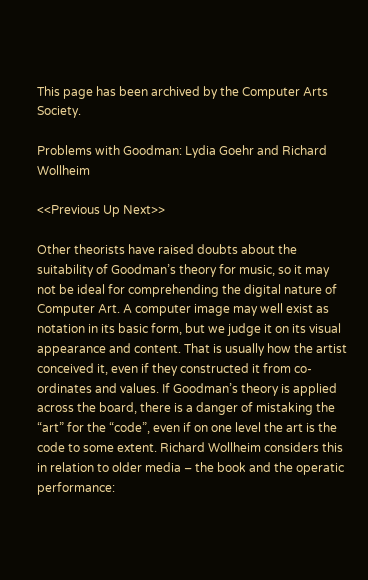This page has been archived by the Computer Arts Society.

Problems with Goodman: Lydia Goehr and Richard Wollheim

<<Previous Up Next>>

Other theorists have raised doubts about the suitability of Goodman’s theory for music, so it may not be ideal for comprehending the digital nature of Computer Art. A computer image may well exist as notation in its basic form, but we judge it on its visual appearance and content. That is usually how the artist conceived it, even if they constructed it from co-ordinates and values. If Goodman’s theory is applied across the board, there is a danger of mistaking the “art” for the “code”, even if on one level the art is the code to some extent. Richard Wollheim considers this in relation to older media – the book and the operatic performance: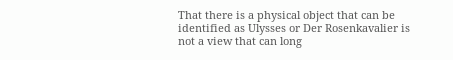That there is a physical object that can be identified as Ulysses or Der Rosenkavalier is not a view that can long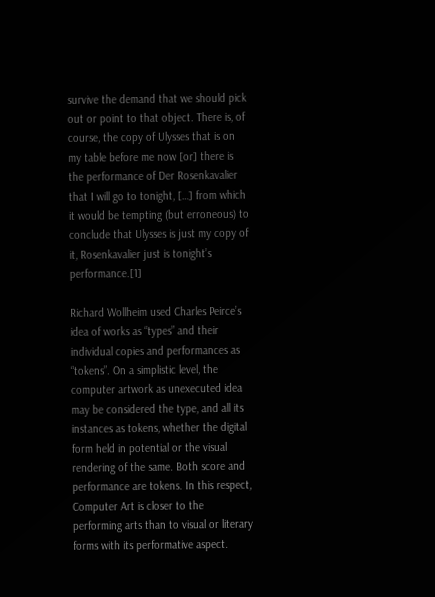survive the demand that we should pick out or point to that object. There is, of course, the copy of Ulysses that is on my table before me now [or] there is the performance of Der Rosenkavalier that I will go to tonight, […] from which it would be tempting (but erroneous) to conclude that Ulysses is just my copy of it, Rosenkavalier just is tonight’s performance.[1]

Richard Wollheim used Charles Peirce’s idea of works as “types” and their individual copies and performances as “tokens”. On a simplistic level, the computer artwork as unexecuted idea may be considered the type, and all its instances as tokens, whether the digital form held in potential or the visual rendering of the same. Both score and performance are tokens. In this respect, Computer Art is closer to the performing arts than to visual or literary forms with its performative aspect.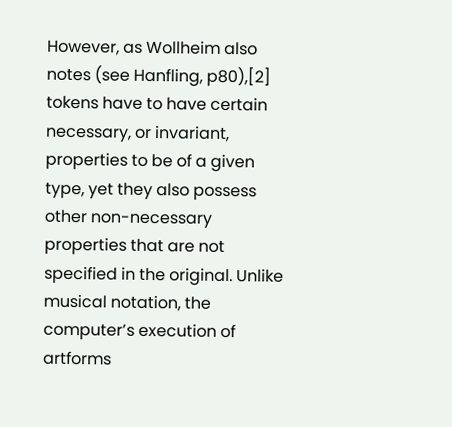However, as Wollheim also notes (see Hanfling, p80),[2] tokens have to have certain necessary, or invariant, properties to be of a given type, yet they also possess other non-necessary properties that are not specified in the original. Unlike musical notation, the computer’s execution of artforms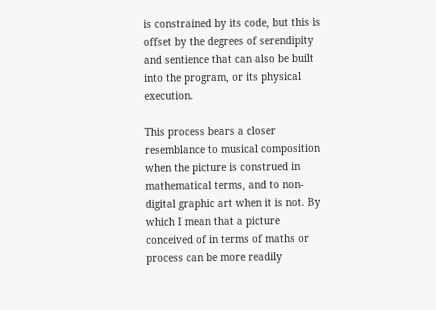is constrained by its code, but this is offset by the degrees of serendipity and sentience that can also be built into the program, or its physical execution.

This process bears a closer resemblance to musical composition when the picture is construed in mathematical terms, and to non-digital graphic art when it is not. By which I mean that a picture conceived of in terms of maths or process can be more readily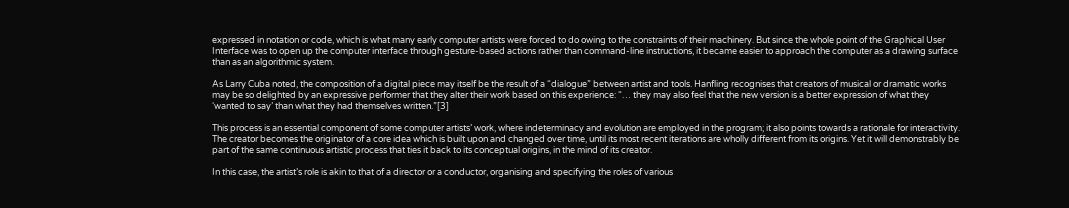expressed in notation or code, which is what many early computer artists were forced to do owing to the constraints of their machinery. But since the whole point of the Graphical User Interface was to open up the computer interface through gesture-based actions rather than command-line instructions, it became easier to approach the computer as a drawing surface than as an algorithmic system.

As Larry Cuba noted, the composition of a digital piece may itself be the result of a “dialogue” between artist and tools. Hanfling recognises that creators of musical or dramatic works may be so delighted by an expressive performer that they alter their work based on this experience: “… they may also feel that the new version is a better expression of what they ‘wanted to say’ than what they had themselves written.”[3]

This process is an essential component of some computer artists’ work, where indeterminacy and evolution are employed in the program; it also points towards a rationale for interactivity. The creator becomes the originator of a core idea which is built upon and changed over time, until its most recent iterations are wholly different from its origins. Yet it will demonstrably be part of the same continuous artistic process that ties it back to its conceptual origins, in the mind of its creator.

In this case, the artist’s role is akin to that of a director or a conductor, organising and specifying the roles of various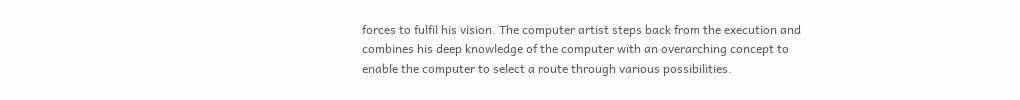forces to fulfil his vision. The computer artist steps back from the execution and combines his deep knowledge of the computer with an overarching concept to enable the computer to select a route through various possibilities.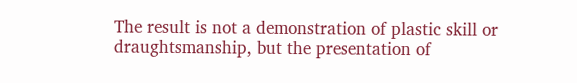The result is not a demonstration of plastic skill or draughtsmanship, but the presentation of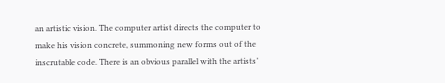an artistic vision. The computer artist directs the computer to make his vision concrete, summoning new forms out of the inscrutable code. There is an obvious parallel with the artists’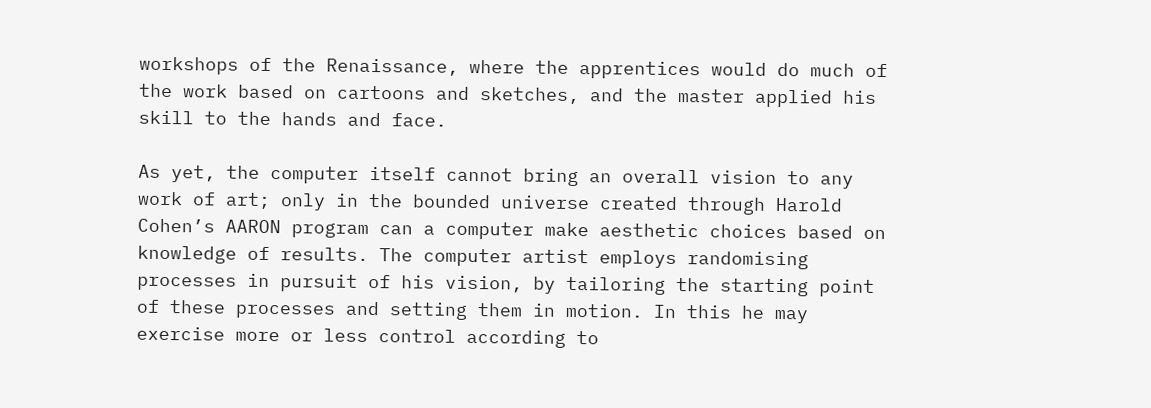workshops of the Renaissance, where the apprentices would do much of the work based on cartoons and sketches, and the master applied his skill to the hands and face.

As yet, the computer itself cannot bring an overall vision to any work of art; only in the bounded universe created through Harold Cohen’s AARON program can a computer make aesthetic choices based on knowledge of results. The computer artist employs randomising processes in pursuit of his vision, by tailoring the starting point of these processes and setting them in motion. In this he may exercise more or less control according to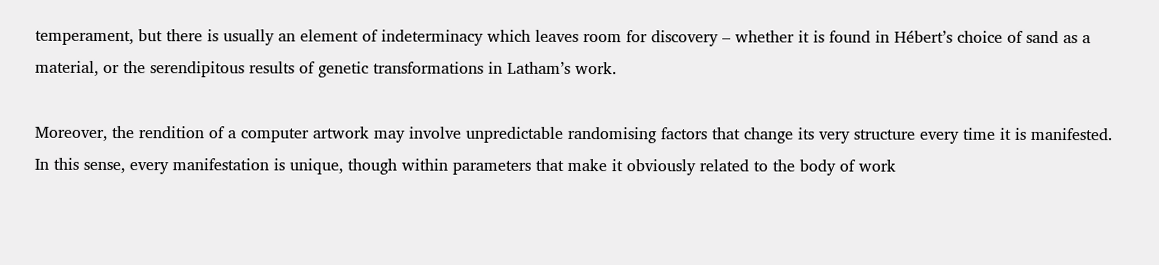temperament, but there is usually an element of indeterminacy which leaves room for discovery – whether it is found in Hébert’s choice of sand as a material, or the serendipitous results of genetic transformations in Latham’s work.

Moreover, the rendition of a computer artwork may involve unpredictable randomising factors that change its very structure every time it is manifested. In this sense, every manifestation is unique, though within parameters that make it obviously related to the body of work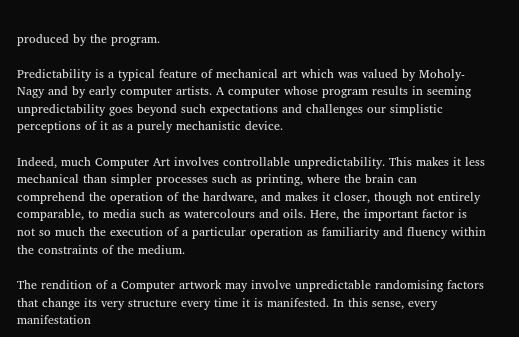produced by the program.

Predictability is a typical feature of mechanical art which was valued by Moholy-Nagy and by early computer artists. A computer whose program results in seeming unpredictability goes beyond such expectations and challenges our simplistic perceptions of it as a purely mechanistic device.

Indeed, much Computer Art involves controllable unpredictability. This makes it less mechanical than simpler processes such as printing, where the brain can comprehend the operation of the hardware, and makes it closer, though not entirely comparable, to media such as watercolours and oils. Here, the important factor is not so much the execution of a particular operation as familiarity and fluency within the constraints of the medium.

The rendition of a Computer artwork may involve unpredictable randomising factors that change its very structure every time it is manifested. In this sense, every manifestation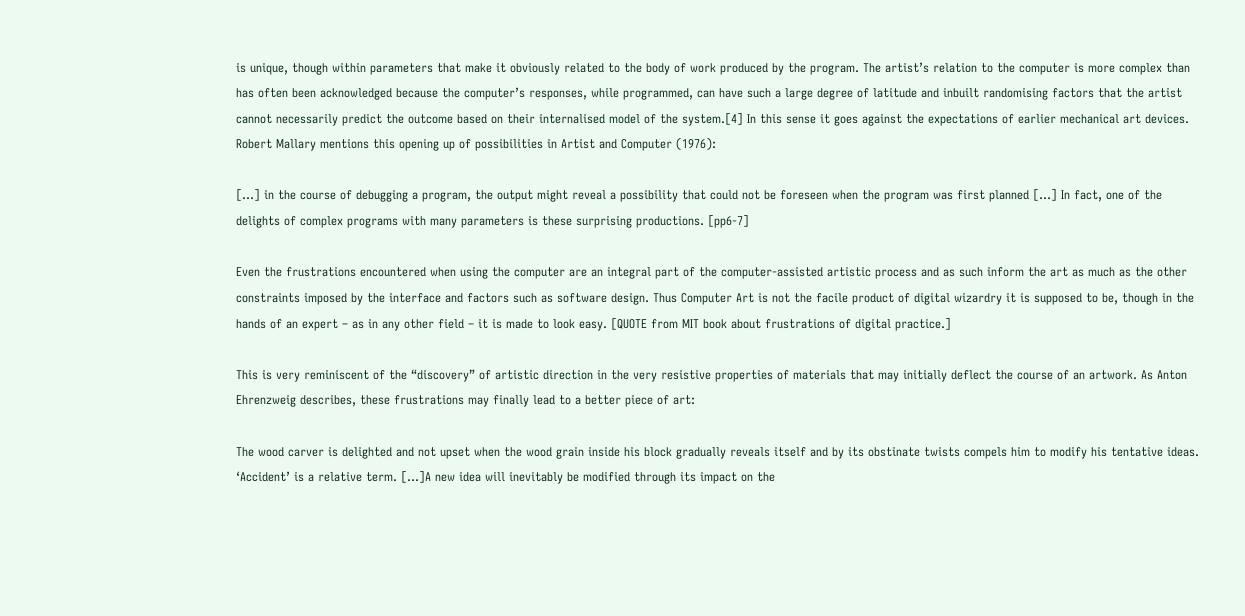is unique, though within parameters that make it obviously related to the body of work produced by the program. The artist’s relation to the computer is more complex than has often been acknowledged because the computer’s responses, while programmed, can have such a large degree of latitude and inbuilt randomising factors that the artist cannot necessarily predict the outcome based on their internalised model of the system.[4] In this sense it goes against the expectations of earlier mechanical art devices. Robert Mallary mentions this opening up of possibilities in Artist and Computer (1976):

[…] in the course of debugging a program, the output might reveal a possibility that could not be foreseen when the program was first planned […] In fact, one of the delights of complex programs with many parameters is these surprising productions. [pp6-7]

Even the frustrations encountered when using the computer are an integral part of the computer-assisted artistic process and as such inform the art as much as the other constraints imposed by the interface and factors such as software design. Thus Computer Art is not the facile product of digital wizardry it is supposed to be, though in the hands of an expert – as in any other field – it is made to look easy. [QUOTE from MIT book about frustrations of digital practice.]

This is very reminiscent of the “discovery” of artistic direction in the very resistive properties of materials that may initially deflect the course of an artwork. As Anton Ehrenzweig describes, these frustrations may finally lead to a better piece of art:

The wood carver is delighted and not upset when the wood grain inside his block gradually reveals itself and by its obstinate twists compels him to modify his tentative ideas. ‘Accident’ is a relative term. […]A new idea will inevitably be modified through its impact on the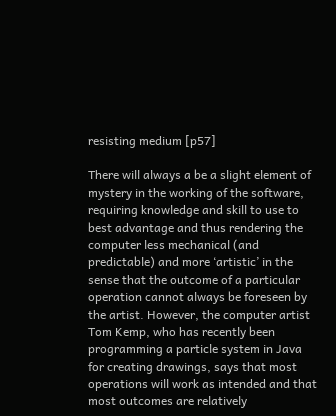resisting medium [p57]

There will always a be a slight element of mystery in the working of the software, requiring knowledge and skill to use to best advantage and thus rendering the computer less mechanical (and predictable) and more ‘artistic’ in the sense that the outcome of a particular operation cannot always be foreseen by the artist. However, the computer artist Tom Kemp, who has recently been programming a particle system in Java for creating drawings, says that most operations will work as intended and that most outcomes are relatively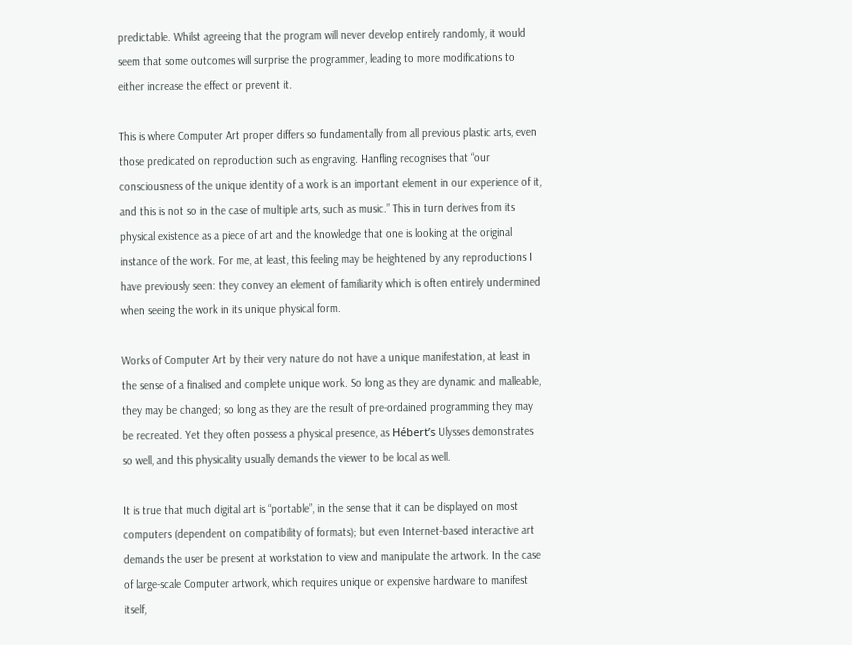predictable. Whilst agreeing that the program will never develop entirely randomly, it would seem that some outcomes will surprise the programmer, leading to more modifications to either increase the effect or prevent it.

This is where Computer Art proper differs so fundamentally from all previous plastic arts, even those predicated on reproduction such as engraving. Hanfling recognises that “our consciousness of the unique identity of a work is an important element in our experience of it, and this is not so in the case of multiple arts, such as music.” This in turn derives from its physical existence as a piece of art and the knowledge that one is looking at the original instance of the work. For me, at least, this feeling may be heightened by any reproductions I have previously seen: they convey an element of familiarity which is often entirely undermined when seeing the work in its unique physical form.

Works of Computer Art by their very nature do not have a unique manifestation, at least in the sense of a finalised and complete unique work. So long as they are dynamic and malleable, they may be changed; so long as they are the result of pre-ordained programming they may be recreated. Yet they often possess a physical presence, as Hébert’s Ulysses demonstrates so well, and this physicality usually demands the viewer to be local as well.

It is true that much digital art is “portable”, in the sense that it can be displayed on most computers (dependent on compatibility of formats); but even Internet-based interactive art demands the user be present at workstation to view and manipulate the artwork. In the case of large-scale Computer artwork, which requires unique or expensive hardware to manifest itself,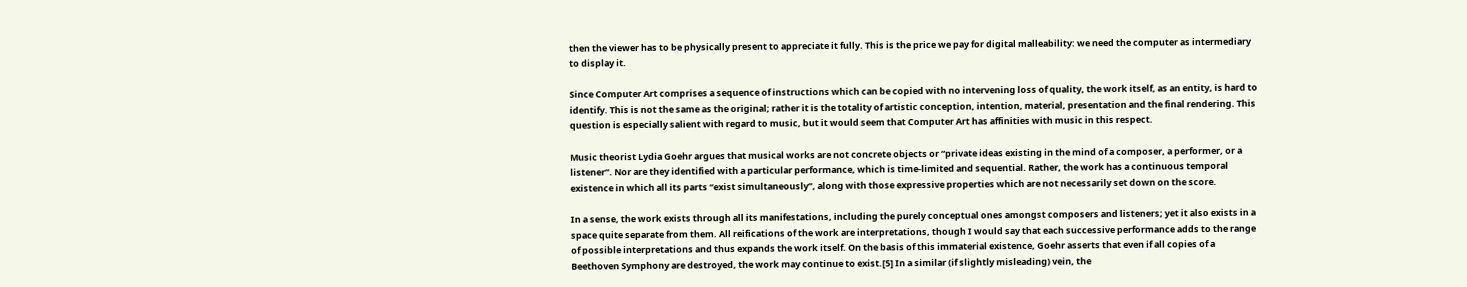then the viewer has to be physically present to appreciate it fully. This is the price we pay for digital malleability: we need the computer as intermediary to display it.

Since Computer Art comprises a sequence of instructions which can be copied with no intervening loss of quality, the work itself, as an entity, is hard to identify. This is not the same as the original; rather it is the totality of artistic conception, intention, material, presentation and the final rendering. This question is especially salient with regard to music, but it would seem that Computer Art has affinities with music in this respect.

Music theorist Lydia Goehr argues that musical works are not concrete objects or “private ideas existing in the mind of a composer, a performer, or a listener”. Nor are they identified with a particular performance, which is time-limited and sequential. Rather, the work has a continuous temporal existence in which all its parts “exist simultaneously”, along with those expressive properties which are not necessarily set down on the score.

In a sense, the work exists through all its manifestations, including the purely conceptual ones amongst composers and listeners; yet it also exists in a space quite separate from them. All reifications of the work are interpretations, though I would say that each successive performance adds to the range of possible interpretations and thus expands the work itself. On the basis of this immaterial existence, Goehr asserts that even if all copies of a Beethoven Symphony are destroyed, the work may continue to exist.[5] In a similar (if slightly misleading) vein, the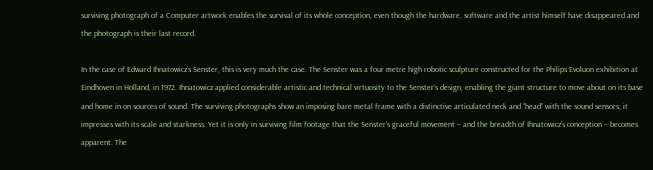surviving photograph of a Computer artwork enables the survival of its whole conception, even though the hardware, software and the artist himself have disappeared and the photograph is their last record.

In the case of Edward Ihnatowicz’s Senster, this is very much the case. The Senster was a four metre high robotic sculpture constructed for the Philips Evoluon exhibition at Eindhoven in Holland, in 1972. Ihnatowicz applied considerable artistic and technical virtuosity to the Senster’s design, enabling the giant structure to move about on its base and home in on sources of sound. The surviving photographs show an imposing bare metal frame with a distinctive articulated neck and “head” with the sound sensors; it impresses with its scale and starkness. Yet it is only in surviving film footage that the Senster’s graceful movement – and the breadth of Ihnatowicz’s conception – becomes apparent. The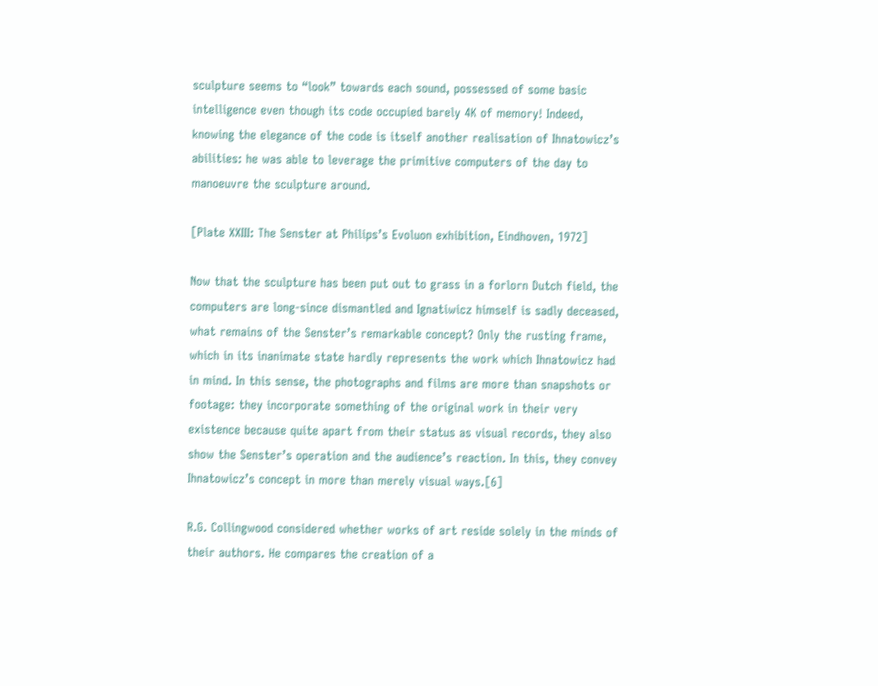sculpture seems to “look” towards each sound, possessed of some basic intelligence even though its code occupied barely 4K of memory! Indeed, knowing the elegance of the code is itself another realisation of Ihnatowicz’s abilities: he was able to leverage the primitive computers of the day to manoeuvre the sculpture around.

[Plate XXIII: The Senster at Philips’s Evoluon exhibition, Eindhoven, 1972]

Now that the sculpture has been put out to grass in a forlorn Dutch field, the computers are long-since dismantled and Ignatiwicz himself is sadly deceased, what remains of the Senster’s remarkable concept? Only the rusting frame, which in its inanimate state hardly represents the work which Ihnatowicz had in mind. In this sense, the photographs and films are more than snapshots or footage: they incorporate something of the original work in their very existence because quite apart from their status as visual records, they also show the Senster’s operation and the audience’s reaction. In this, they convey Ihnatowicz’s concept in more than merely visual ways.[6]

R.G. Collingwood considered whether works of art reside solely in the minds of their authors. He compares the creation of a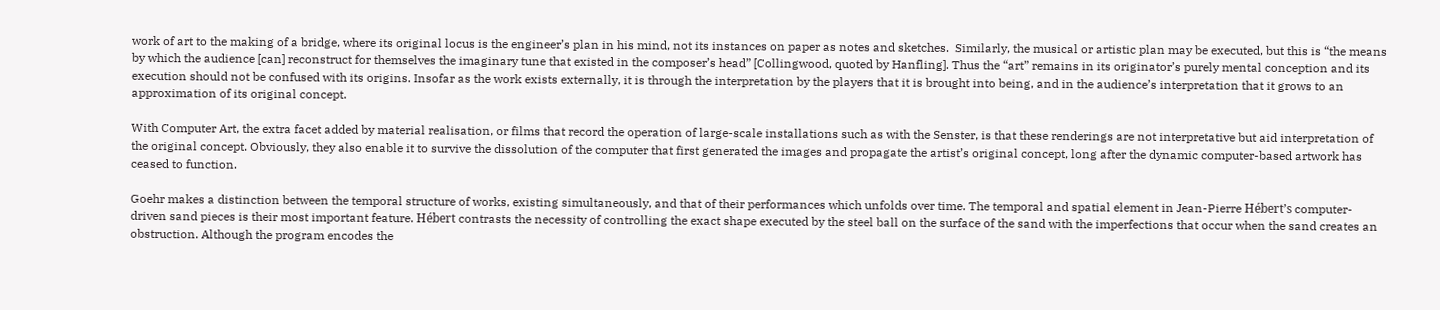work of art to the making of a bridge, where its original locus is the engineer’s plan in his mind, not its instances on paper as notes and sketches.  Similarly, the musical or artistic plan may be executed, but this is “the means by which the audience [can] reconstruct for themselves the imaginary tune that existed in the composer’s head” [Collingwood, quoted by Hanfling]. Thus the “art” remains in its originator’s purely mental conception and its execution should not be confused with its origins. Insofar as the work exists externally, it is through the interpretation by the players that it is brought into being, and in the audience’s interpretation that it grows to an approximation of its original concept.

With Computer Art, the extra facet added by material realisation, or films that record the operation of large-scale installations such as with the Senster, is that these renderings are not interpretative but aid interpretation of the original concept. Obviously, they also enable it to survive the dissolution of the computer that first generated the images and propagate the artist’s original concept, long after the dynamic computer-based artwork has ceased to function.

Goehr makes a distinction between the temporal structure of works, existing simultaneously, and that of their performances which unfolds over time. The temporal and spatial element in Jean-Pierre Hébert’s computer-driven sand pieces is their most important feature. Hébert contrasts the necessity of controlling the exact shape executed by the steel ball on the surface of the sand with the imperfections that occur when the sand creates an obstruction. Although the program encodes the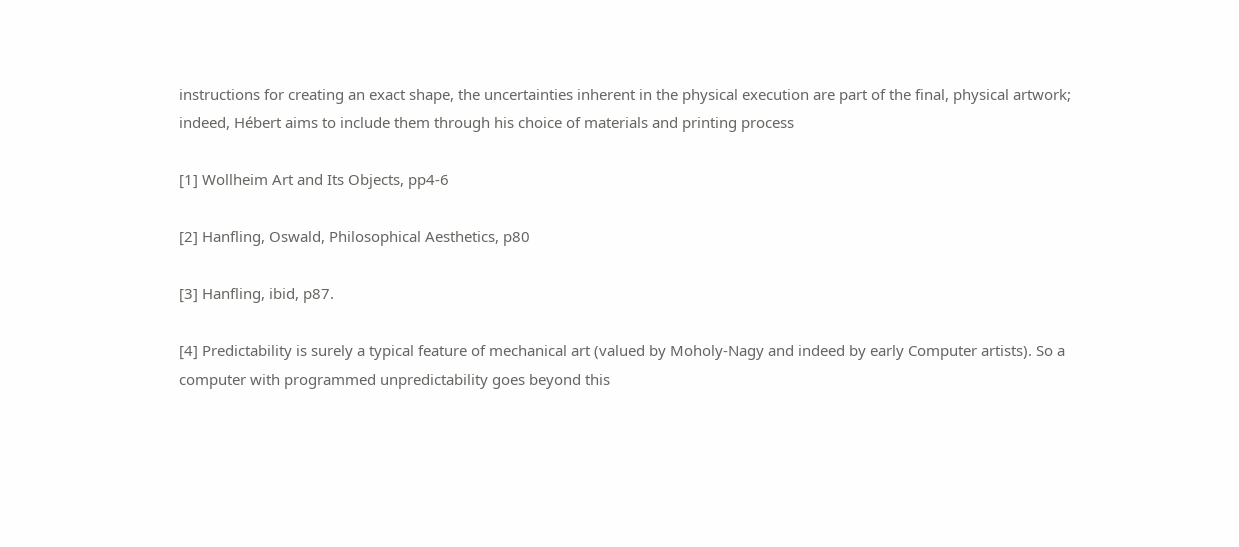instructions for creating an exact shape, the uncertainties inherent in the physical execution are part of the final, physical artwork; indeed, Hébert aims to include them through his choice of materials and printing process

[1] Wollheim Art and Its Objects, pp4-6

[2] Hanfling, Oswald, Philosophical Aesthetics, p80

[3] Hanfling, ibid, p87.

[4] Predictability is surely a typical feature of mechanical art (valued by Moholy-Nagy and indeed by early Computer artists). So a computer with programmed unpredictability goes beyond this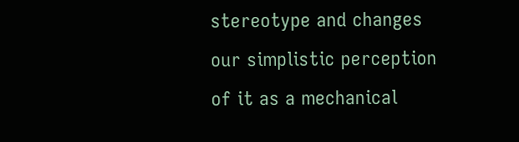stereotype and changes our simplistic perception of it as a mechanical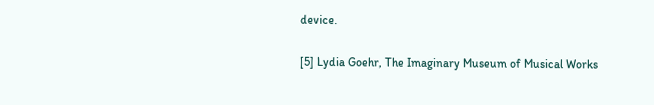device.

[5] Lydia Goehr, The Imaginary Museum of Musical Works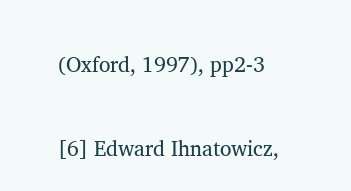(Oxford, 1997), pp2-3

[6] Edward Ihnatowicz,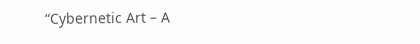“Cybernetic Art – A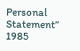Personal Statement” 1985